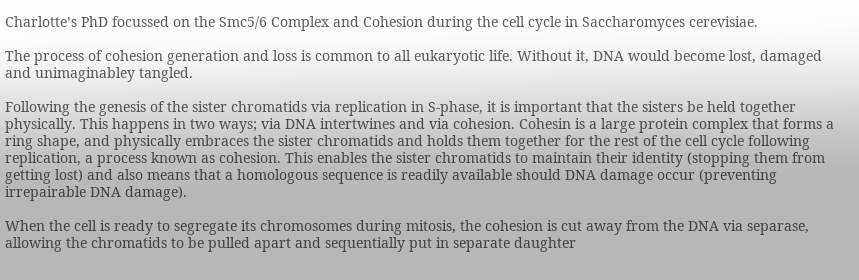Charlotte’s PhD focussed on the Smc5/6 Complex and Cohesion during the cell cycle in Saccharomyces cerevisiae.

The process of cohesion generation and loss is common to all eukaryotic life. Without it, DNA would become lost, damaged and unimaginabley tangled.

Following the genesis of the sister chromatids via replication in S-phase, it is important that the sisters be held together physically. This happens in two ways; via DNA intertwines and via cohesion. Cohesin is a large protein complex that forms a ring shape, and physically embraces the sister chromatids and holds them together for the rest of the cell cycle following replication, a process known as cohesion. This enables the sister chromatids to maintain their identity (stopping them from getting lost) and also means that a homologous sequence is readily available should DNA damage occur (preventing irrepairable DNA damage).

When the cell is ready to segregate its chromosomes during mitosis, the cohesion is cut away from the DNA via separase, allowing the chromatids to be pulled apart and sequentially put in separate daughter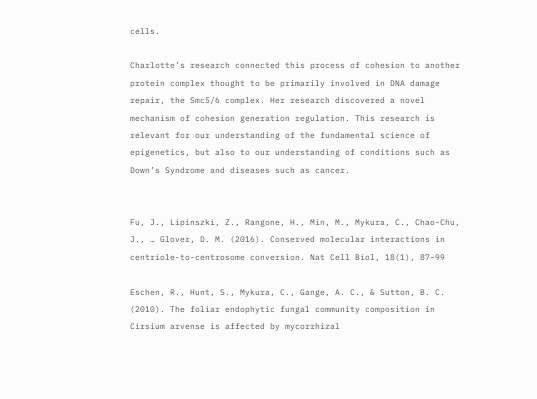cells.

Charlotte’s research connected this process of cohesion to another protein complex thought to be primarily involved in DNA damage repair, the Smc5/6 complex. Her research discovered a novel mechanism of cohesion generation regulation. This research is relevant for our understanding of the fundamental science of epigenetics, but also to our understanding of conditions such as Down’s Syndrome and diseases such as cancer.


Fu, J., Lipinszki, Z., Rangone, H., Min, M., Mykura, C., Chao-Chu, J., … Glover, D. M. (2016). Conserved molecular interactions in centriole-to-centrosome conversion. Nat Cell Biol, 18(1), 87–99

Eschen, R., Hunt, S., Mykura, C., Gange, A. C., & Sutton, B. C. (2010). The foliar endophytic fungal community composition in Cirsium arvense is affected by mycorrhizal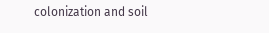colonization and soil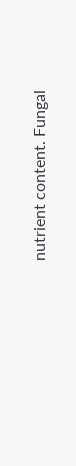nutrient content. Fungal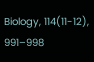Biology, 114(11-12), 991–998